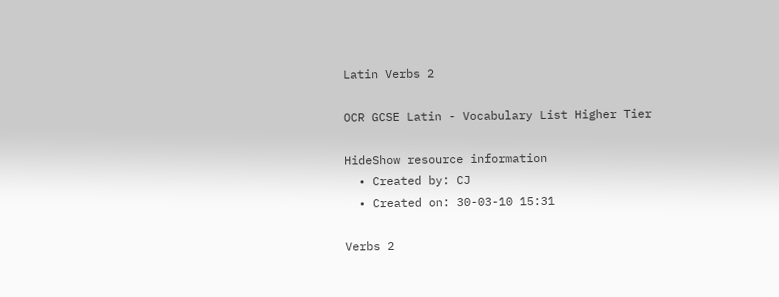Latin Verbs 2

OCR GCSE Latin - Vocabulary List Higher Tier

HideShow resource information
  • Created by: CJ
  • Created on: 30-03-10 15:31

Verbs 2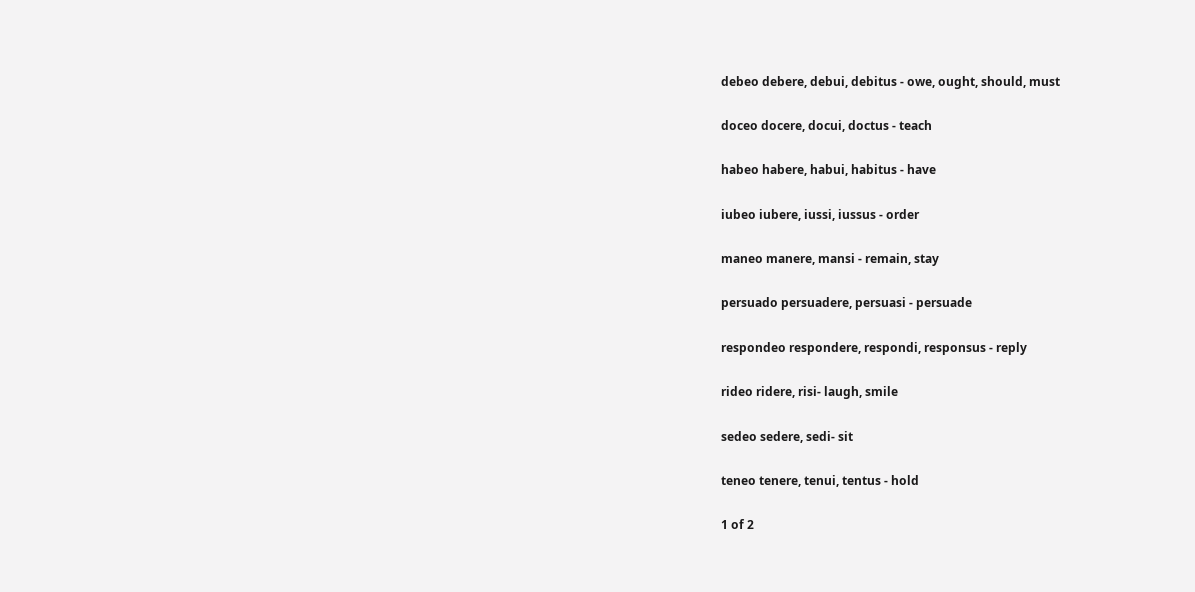debeo debere, debui, debitus - owe, ought, should, must

doceo docere, docui, doctus - teach

habeo habere, habui, habitus - have

iubeo iubere, iussi, iussus - order

maneo manere, mansi - remain, stay

persuado persuadere, persuasi - persuade

respondeo respondere, respondi, responsus - reply

rideo ridere, risi- laugh, smile

sedeo sedere, sedi- sit

teneo tenere, tenui, tentus - hold

1 of 2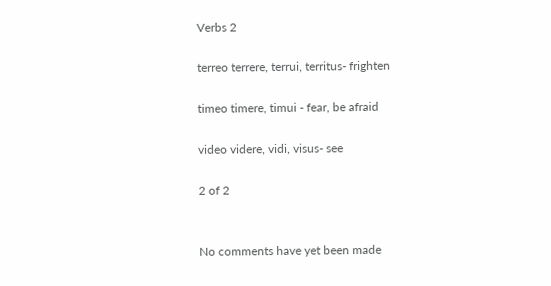Verbs 2

terreo terrere, terrui, territus- frighten

timeo timere, timui - fear, be afraid

video videre, vidi, visus- see

2 of 2


No comments have yet been made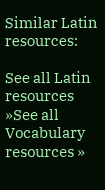Similar Latin resources:

See all Latin resources »See all Vocabulary resources »